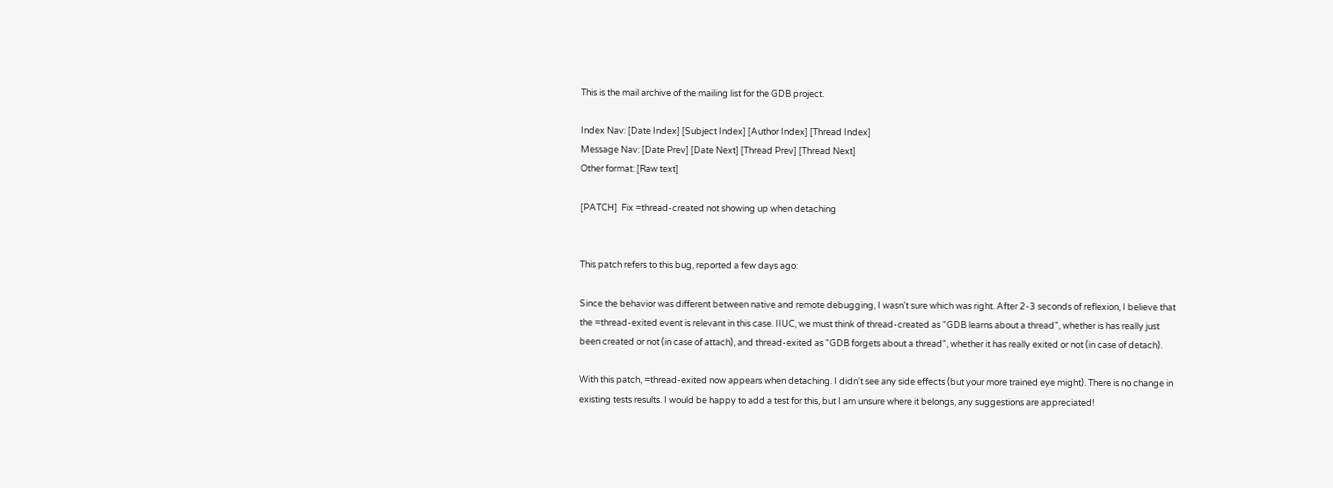This is the mail archive of the mailing list for the GDB project.

Index Nav: [Date Index] [Subject Index] [Author Index] [Thread Index]
Message Nav: [Date Prev] [Date Next] [Thread Prev] [Thread Next]
Other format: [Raw text]

[PATCH]  Fix =thread-created not showing up when detaching


This patch refers to this bug, reported a few days ago:

Since the behavior was different between native and remote debugging, I wasn't sure which was right. After 2-3 seconds of reflexion, I believe that the =thread-exited event is relevant in this case. IIUC, we must think of thread-created as "GDB learns about a thread", whether is has really just been created or not (in case of attach), and thread-exited as "GDB forgets about a thread", whether it has really exited or not (in case of detach).

With this patch, =thread-exited now appears when detaching. I didn't see any side effects (but your more trained eye might). There is no change in existing tests results. I would be happy to add a test for this, but I am unsure where it belongs, any suggestions are appreciated!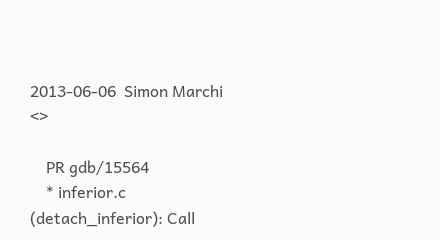2013-06-06  Simon Marchi  <>

    PR gdb/15564
    * inferior.c (detach_inferior): Call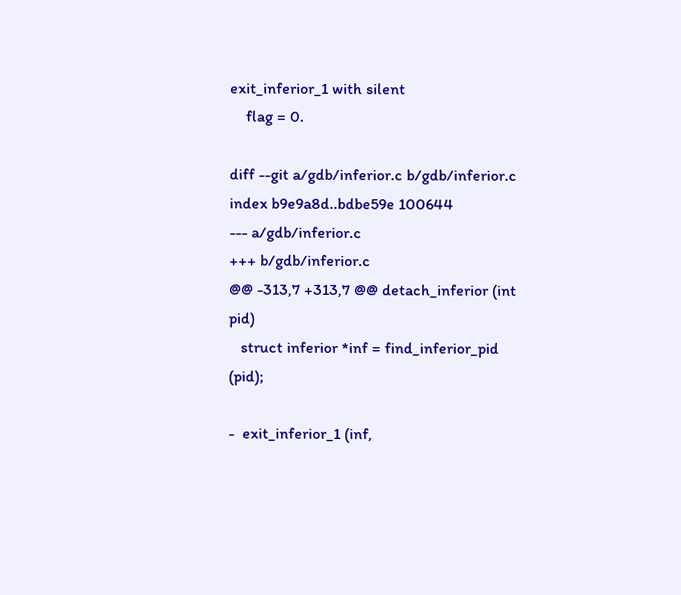exit_inferior_1 with silent
    flag = 0.

diff --git a/gdb/inferior.c b/gdb/inferior.c
index b9e9a8d..bdbe59e 100644
--- a/gdb/inferior.c
+++ b/gdb/inferior.c
@@ -313,7 +313,7 @@ detach_inferior (int pid)
   struct inferior *inf = find_inferior_pid (pid);

-  exit_inferior_1 (inf,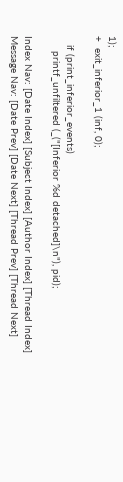1);
+  exit_inferior_1 (inf, 0);

   if (print_inferior_events)
     printf_unfiltered (_("[Inferior %d detached]\n"), pid);

Index Nav: [Date Index] [Subject Index] [Author Index] [Thread Index]
Message Nav: [Date Prev] [Date Next] [Thread Prev] [Thread Next]